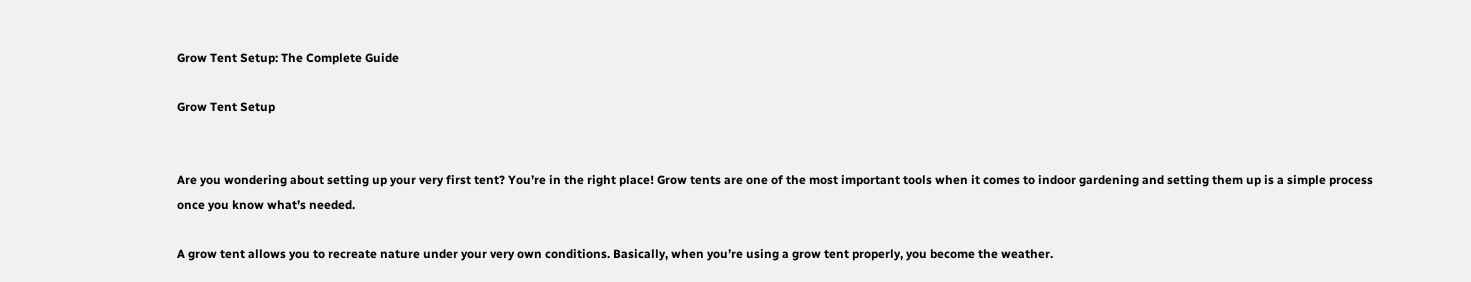Grow Tent Setup: The Complete Guide

Grow Tent Setup


Are you wondering about setting up your very first tent? You’re in the right place! Grow tents are one of the most important tools when it comes to indoor gardening and setting them up is a simple process once you know what’s needed.

A grow tent allows you to recreate nature under your very own conditions. Basically, when you’re using a grow tent properly, you become the weather.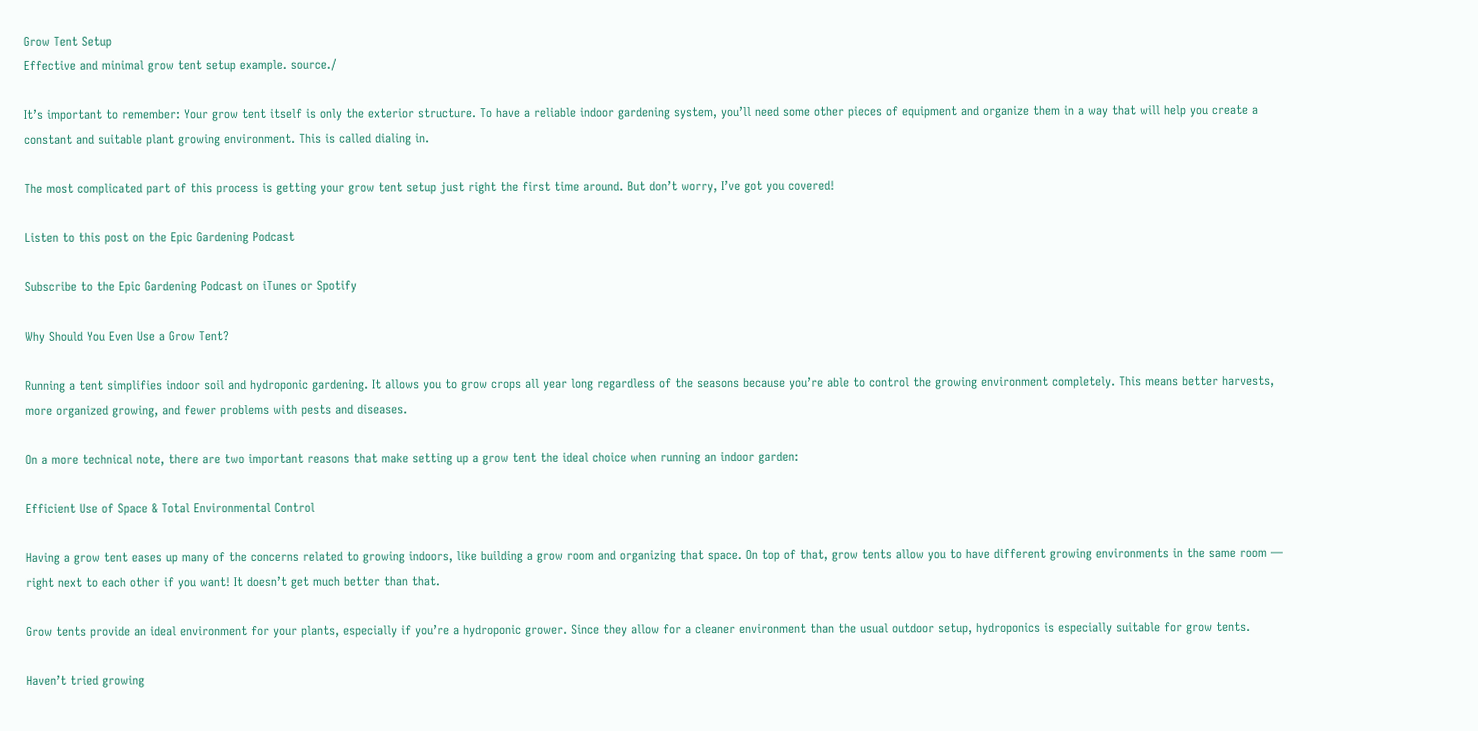Grow Tent Setup
Effective and minimal grow tent setup example. source./

It’s important to remember: Your grow tent itself is only the exterior structure. To have a reliable indoor gardening system, you’ll need some other pieces of equipment and organize them in a way that will help you create a constant and suitable plant growing environment. This is called dialing in.

The most complicated part of this process is getting your grow tent setup just right the first time around. But don’t worry, I’ve got you covered!

Listen to this post on the Epic Gardening Podcast

Subscribe to the Epic Gardening Podcast on iTunes or Spotify

Why Should You Even Use a Grow Tent?

Running a tent simplifies indoor soil and hydroponic gardening. It allows you to grow crops all year long regardless of the seasons because you’re able to control the growing environment completely. This means better harvests, more organized growing, and fewer problems with pests and diseases.

On a more technical note, there are two important reasons that make setting up a grow tent the ideal choice when running an indoor garden:

Efficient Use of Space & Total Environmental Control

Having a grow tent eases up many of the concerns related to growing indoors, like building a grow room and organizing that space. On top of that, grow tents allow you to have different growing environments in the same room — right next to each other if you want! It doesn’t get much better than that.

Grow tents provide an ideal environment for your plants, especially if you’re a hydroponic grower. Since they allow for a cleaner environment than the usual outdoor setup, hydroponics is especially suitable for grow tents.

Haven’t tried growing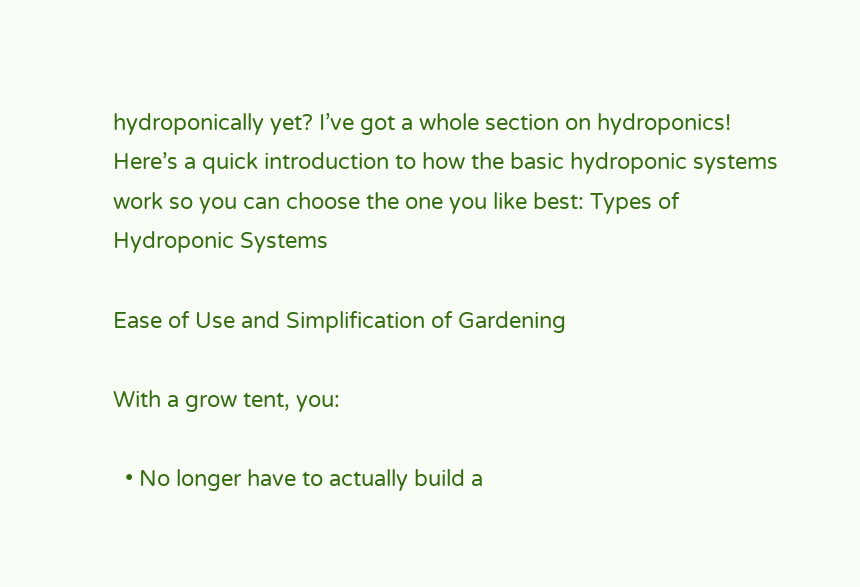hydroponically yet? I’ve got a whole section on hydroponics! Here’s a quick introduction to how the basic hydroponic systems work so you can choose the one you like best: Types of Hydroponic Systems

Ease of Use and Simplification of Gardening

With a grow tent, you:

  • No longer have to actually build a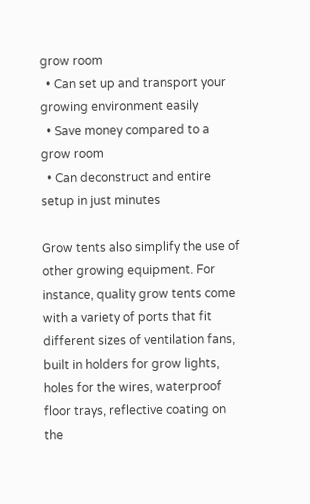grow room
  • Can set up and transport your growing environment easily
  • Save money compared to a grow room
  • Can deconstruct and entire setup in just minutes

Grow tents also simplify the use of other growing equipment. For instance, quality grow tents come with a variety of ports that fit different sizes of ventilation fans, built in holders for grow lights, holes for the wires, waterproof floor trays, reflective coating on the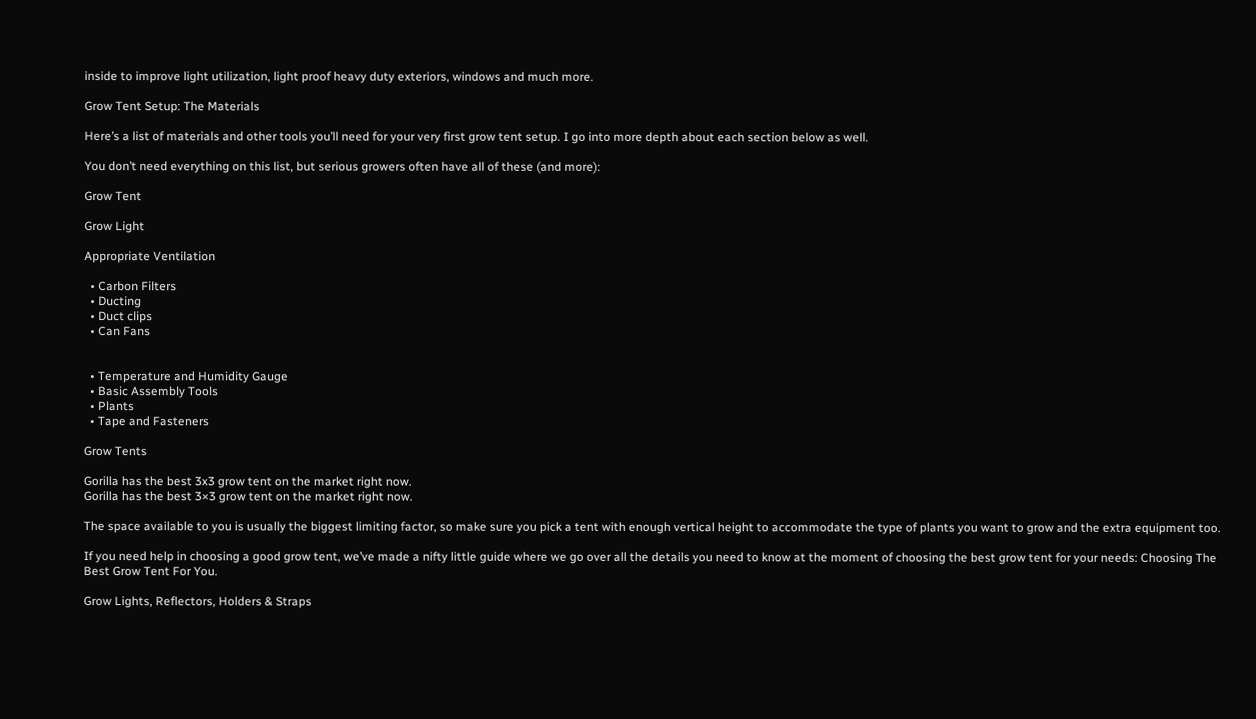inside to improve light utilization, light proof heavy duty exteriors, windows and much more.

Grow Tent Setup: The Materials

Here’s a list of materials and other tools you’ll need for your very first grow tent setup. I go into more depth about each section below as well.

You don’t need everything on this list, but serious growers often have all of these (and more):

Grow Tent

Grow Light

Appropriate Ventilation

  • Carbon Filters
  • Ducting
  • Duct clips
  • Can Fans


  • Temperature and Humidity Gauge
  • Basic Assembly Tools
  • Plants
  • Tape and Fasteners

Grow Tents

Gorilla has the best 3x3 grow tent on the market right now.
Gorilla has the best 3×3 grow tent on the market right now.

The space available to you is usually the biggest limiting factor, so make sure you pick a tent with enough vertical height to accommodate the type of plants you want to grow and the extra equipment too.

If you need help in choosing a good grow tent, we’ve made a nifty little guide where we go over all the details you need to know at the moment of choosing the best grow tent for your needs: Choosing The Best Grow Tent For You.

Grow Lights, Reflectors, Holders & Straps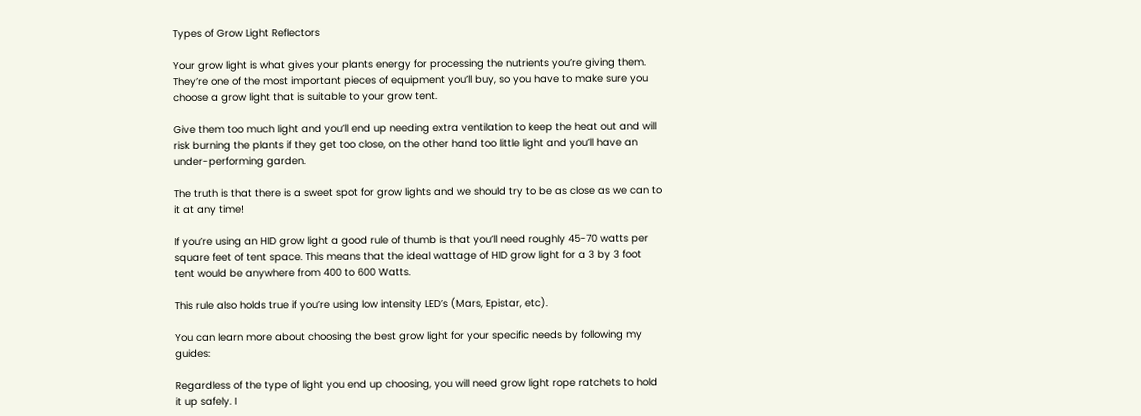Types of Grow Light Reflectors

Your grow light is what gives your plants energy for processing the nutrients you’re giving them. They’re one of the most important pieces of equipment you’ll buy, so you have to make sure you choose a grow light that is suitable to your grow tent.

Give them too much light and you’ll end up needing extra ventilation to keep the heat out and will risk burning the plants if they get too close, on the other hand too little light and you’ll have an under-performing garden.

The truth is that there is a sweet spot for grow lights and we should try to be as close as we can to it at any time!

If you’re using an HID grow light a good rule of thumb is that you’ll need roughly 45-70 watts per square feet of tent space. This means that the ideal wattage of HID grow light for a 3 by 3 foot tent would be anywhere from 400 to 600 Watts.

This rule also holds true if you’re using low intensity LED’s (Mars, Epistar, etc).

You can learn more about choosing the best grow light for your specific needs by following my guides:

Regardless of the type of light you end up choosing, you will need grow light rope ratchets to hold it up safely. I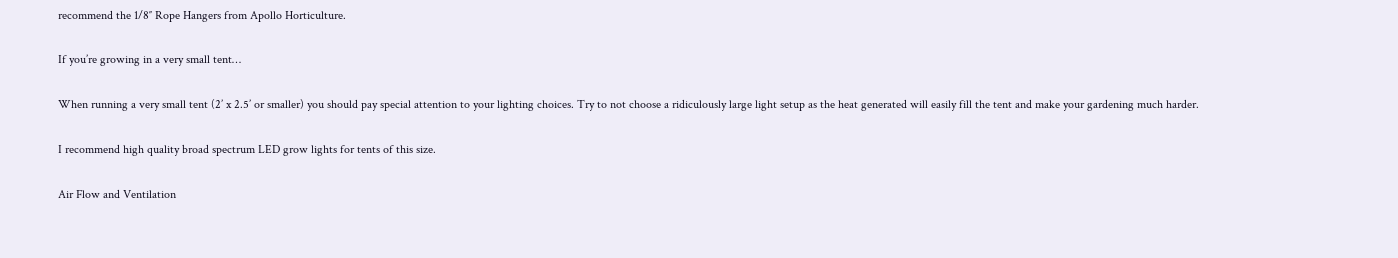recommend the 1/8″ Rope Hangers from Apollo Horticulture.

If you’re growing in a very small tent…

When running a very small tent (2’ x 2.5’ or smaller) you should pay special attention to your lighting choices. Try to not choose a ridiculously large light setup as the heat generated will easily fill the tent and make your gardening much harder.

I recommend high quality broad spectrum LED grow lights for tents of this size.

Air Flow and Ventilation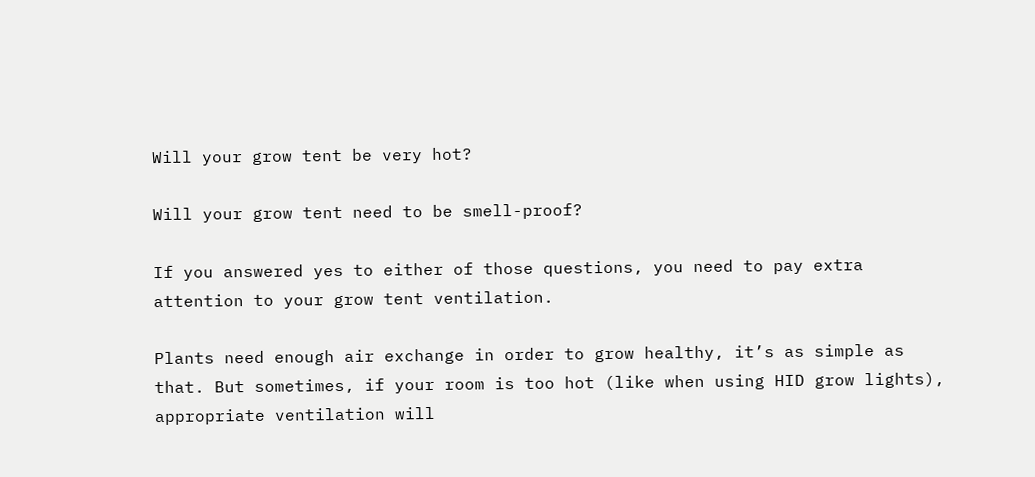Will your grow tent be very hot?

Will your grow tent need to be smell-proof?

If you answered yes to either of those questions, you need to pay extra attention to your grow tent ventilation.

Plants need enough air exchange in order to grow healthy, it’s as simple as that. But sometimes, if your room is too hot (like when using HID grow lights), appropriate ventilation will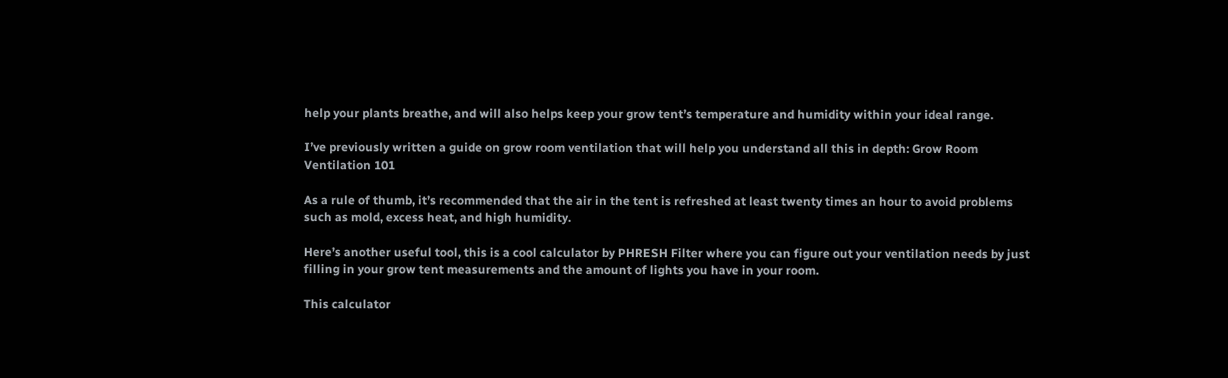help your plants breathe, and will also helps keep your grow tent’s temperature and humidity within your ideal range.

I’ve previously written a guide on grow room ventilation that will help you understand all this in depth: Grow Room Ventilation 101

As a rule of thumb, it’s recommended that the air in the tent is refreshed at least twenty times an hour to avoid problems such as mold, excess heat, and high humidity.

Here’s another useful tool, this is a cool calculator by PHRESH Filter where you can figure out your ventilation needs by just filling in your grow tent measurements and the amount of lights you have in your room.

This calculator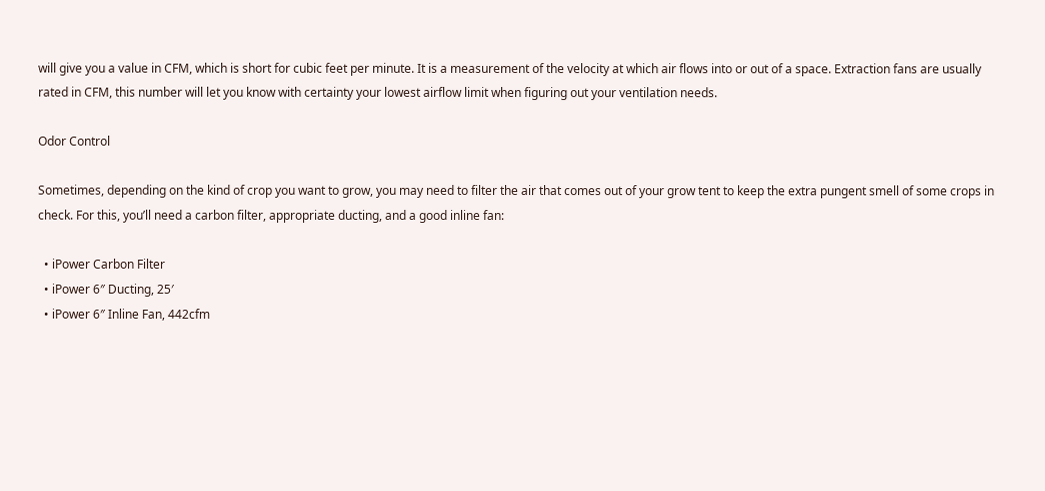will give you a value in CFM, which is short for cubic feet per minute. It is a measurement of the velocity at which air flows into or out of a space. Extraction fans are usually rated in CFM, this number will let you know with certainty your lowest airflow limit when figuring out your ventilation needs.

Odor Control

Sometimes, depending on the kind of crop you want to grow, you may need to filter the air that comes out of your grow tent to keep the extra pungent smell of some crops in check. For this, you’ll need a carbon filter, appropriate ducting, and a good inline fan:

  • iPower Carbon Filter
  • iPower 6″ Ducting, 25′
  • iPower 6″ Inline Fan, 442cfm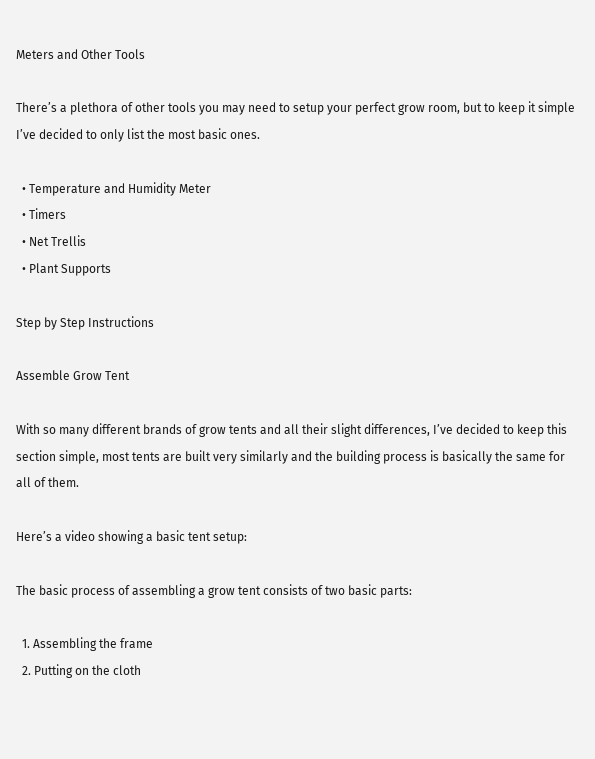Meters and Other Tools

There’s a plethora of other tools you may need to setup your perfect grow room, but to keep it simple I’ve decided to only list the most basic ones.

  • Temperature and Humidity Meter
  • Timers
  • Net Trellis
  • Plant Supports

Step by Step Instructions

Assemble Grow Tent

With so many different brands of grow tents and all their slight differences, I’ve decided to keep this section simple, most tents are built very similarly and the building process is basically the same for all of them.

Here’s a video showing a basic tent setup:

The basic process of assembling a grow tent consists of two basic parts:

  1. Assembling the frame
  2. Putting on the cloth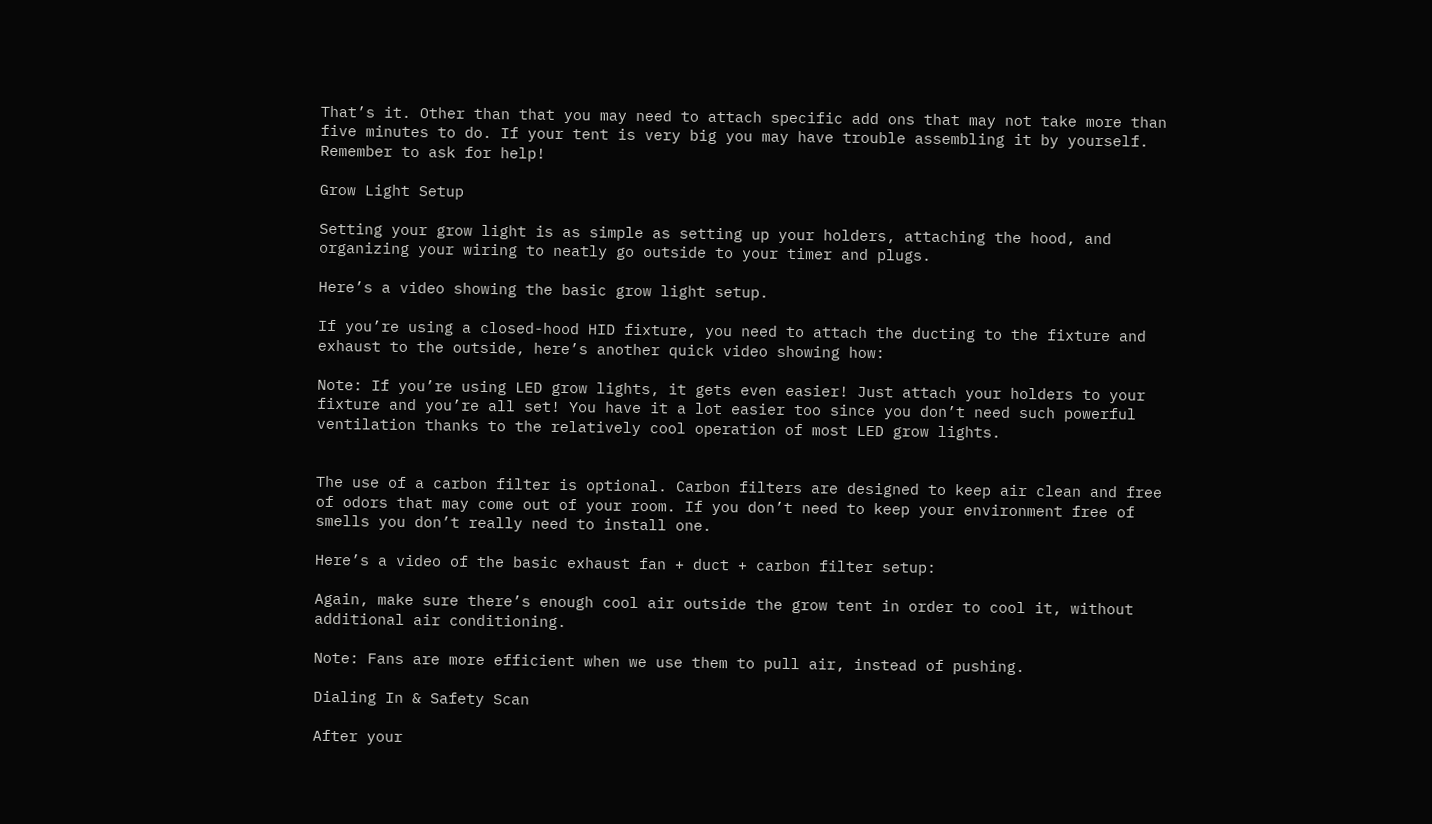That’s it. Other than that you may need to attach specific add ons that may not take more than five minutes to do. If your tent is very big you may have trouble assembling it by yourself. Remember to ask for help!

Grow Light Setup

Setting your grow light is as simple as setting up your holders, attaching the hood, and organizing your wiring to neatly go outside to your timer and plugs.

Here’s a video showing the basic grow light setup.

If you’re using a closed-hood HID fixture, you need to attach the ducting to the fixture and exhaust to the outside, here’s another quick video showing how:

Note: If you’re using LED grow lights, it gets even easier! Just attach your holders to your fixture and you’re all set! You have it a lot easier too since you don’t need such powerful ventilation thanks to the relatively cool operation of most LED grow lights.


The use of a carbon filter is optional. Carbon filters are designed to keep air clean and free of odors that may come out of your room. If you don’t need to keep your environment free of smells you don’t really need to install one.

Here’s a video of the basic exhaust fan + duct + carbon filter setup:

Again, make sure there’s enough cool air outside the grow tent in order to cool it, without additional air conditioning.

Note: Fans are more efficient when we use them to pull air, instead of pushing.

Dialing In & Safety Scan

After your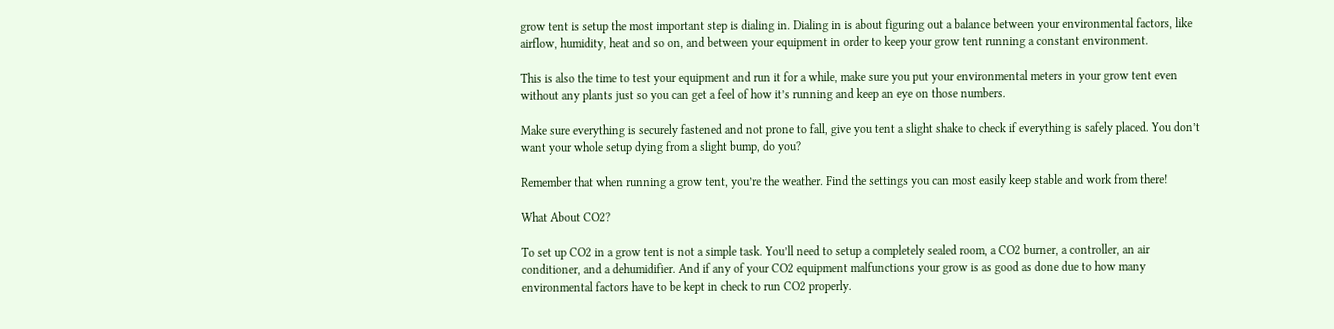grow tent is setup the most important step is dialing in. Dialing in is about figuring out a balance between your environmental factors, like airflow, humidity, heat and so on, and between your equipment in order to keep your grow tent running a constant environment.

This is also the time to test your equipment and run it for a while, make sure you put your environmental meters in your grow tent even without any plants just so you can get a feel of how it’s running and keep an eye on those numbers.

Make sure everything is securely fastened and not prone to fall, give you tent a slight shake to check if everything is safely placed. You don’t want your whole setup dying from a slight bump, do you?

Remember that when running a grow tent, you’re the weather. Find the settings you can most easily keep stable and work from there!

What About CO2?

To set up CO2 in a grow tent is not a simple task. You’ll need to setup a completely sealed room, a CO2 burner, a controller, an air conditioner, and a dehumidifier. And if any of your CO2 equipment malfunctions your grow is as good as done due to how many environmental factors have to be kept in check to run CO2 properly.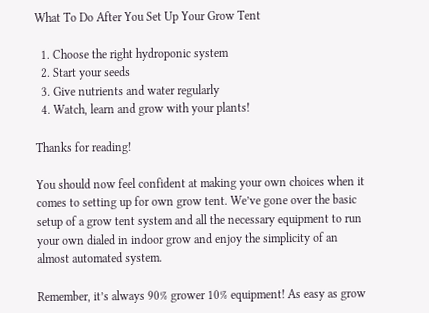What To Do After You Set Up Your Grow Tent

  1. Choose the right hydroponic system
  2. Start your seeds
  3. Give nutrients and water regularly
  4. Watch, learn and grow with your plants!

Thanks for reading!

You should now feel confident at making your own choices when it comes to setting up for own grow tent. We’ve gone over the basic setup of a grow tent system and all the necessary equipment to run your own dialed in indoor grow and enjoy the simplicity of an almost automated system.

Remember, it’s always 90% grower 10% equipment! As easy as grow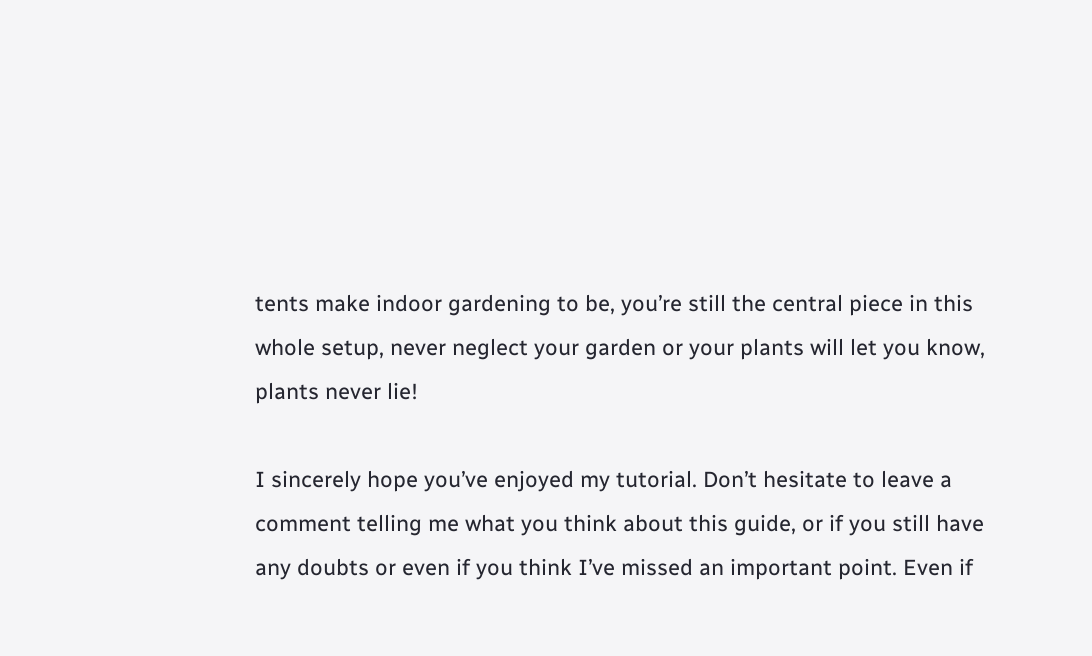tents make indoor gardening to be, you’re still the central piece in this whole setup, never neglect your garden or your plants will let you know, plants never lie!

I sincerely hope you’ve enjoyed my tutorial. Don’t hesitate to leave a comment telling me what you think about this guide, or if you still have any doubts or even if you think I’ve missed an important point. Even if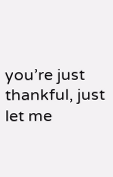you’re just thankful, just let me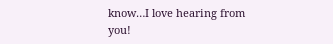know…I love hearing from you!